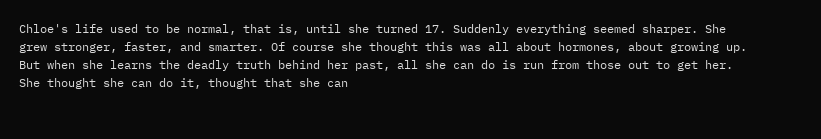Chloe's life used to be normal, that is, until she turned 17. Suddenly everything seemed sharper. She grew stronger, faster, and smarter. Of course she thought this was all about hormones, about growing up. But when she learns the deadly truth behind her past, all she can do is run from those out to get her. She thought she can do it, thought that she can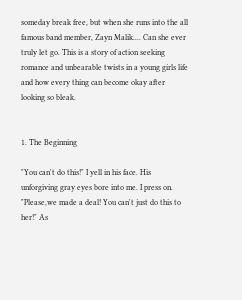someday break free, but when she runs into the all famous band member, Zayn Malik.... Can she ever truly let go. This is a story of action seeking romance and unbearable twists in a young girls life and how every thing can become okay after looking so bleak.


1. The Beginning

"You can't do this!" I yell in his face. His unforgiving gray eyes bore into me. I press on. "Please,we made a deal! You can't just do this to her!" As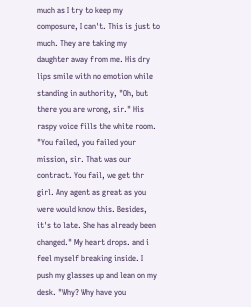much as I try to keep my composure, I can't. This is just to much. They are taking my daughter away from me. His dry lips smile with no emotion while standing in authority, "Oh, but there you are wrong, sir." His raspy voice fills the white room. "You failed, you failed your mission, sir. That was our contract. You fail, we get thr girl. Any agent as great as you were would know this. Besides, it's to late. She has already been changed." My heart drops. and i feel myself breaking inside. I push my glasses up and lean on my desk. "Why? Why have you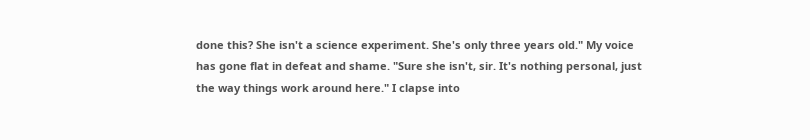done this? She isn't a science experiment. She's only three years old." My voice has gone flat in defeat and shame. "Sure she isn't, sir. It's nothing personal, just the way things work around here." I clapse into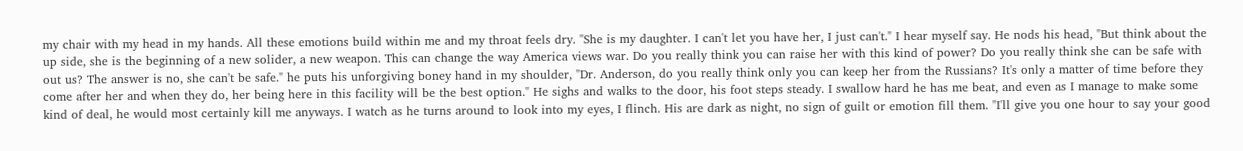my chair with my head in my hands. All these emotions build within me and my throat feels dry. "She is my daughter. I can't let you have her, I just can't." I hear myself say. He nods his head, "But think about the up side, she is the beginning of a new solider, a new weapon. This can change the way America views war. Do you really think you can raise her with this kind of power? Do you really think she can be safe with out us? The answer is no, she can't be safe." he puts his unforgiving boney hand in my shoulder, "Dr. Anderson, do you really think only you can keep her from the Russians? It's only a matter of time before they come after her and when they do, her being here in this facility will be the best option." He sighs and walks to the door, his foot steps steady. I swallow hard he has me beat, and even as I manage to make some kind of deal, he would most certainly kill me anyways. I watch as he turns around to look into my eyes, I flinch. His are dark as night, no sign of guilt or emotion fill them. "I'll give you one hour to say your good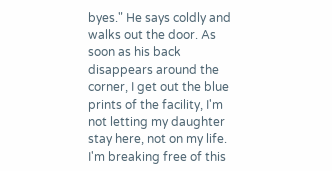byes." He says coldly and walks out the door. As soon as his back disappears around the corner, I get out the blue prints of the facility, I'm not letting my daughter stay here, not on my life. I'm breaking free of this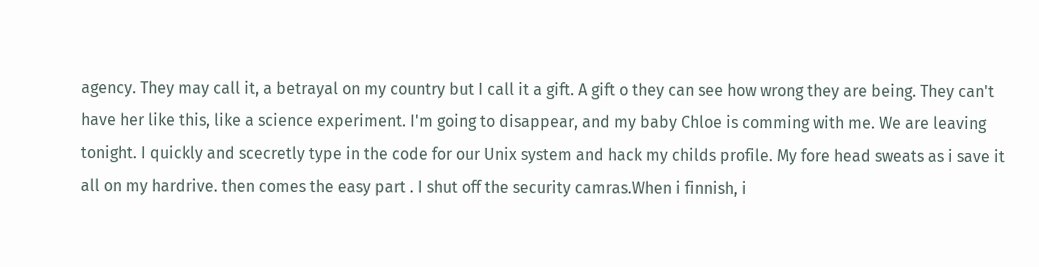agency. They may call it, a betrayal on my country but I call it a gift. A gift o they can see how wrong they are being. They can't have her like this, like a science experiment. I'm going to disappear, and my baby Chloe is comming with me. We are leaving tonight. I quickly and scecretly type in the code for our Unix system and hack my childs profile. My fore head sweats as i save it all on my hardrive. then comes the easy part . I shut off the security camras.When i finnish, i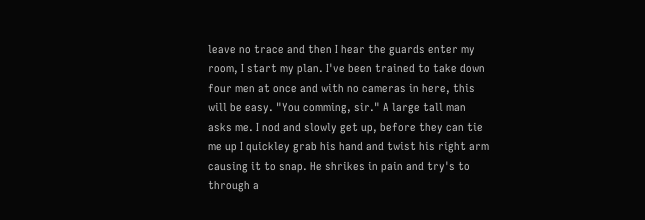leave no trace and then I hear the guards enter my room, I start my plan. I've been trained to take down four men at once and with no cameras in here, this will be easy. "You comming, sir." A large tall man asks me. I nod and slowly get up, before they can tie me up I quickley grab his hand and twist his right arm causing it to snap. He shrikes in pain and try's to through a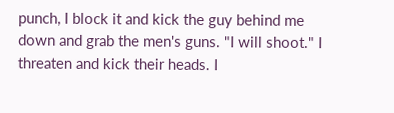punch, I block it and kick the guy behind me down and grab the men's guns. "I will shoot." I threaten and kick their heads. I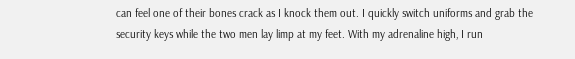can feel one of their bones crack as I knock them out. I quickly switch uniforms and grab the security keys while the two men lay limp at my feet. With my adrenaline high, I run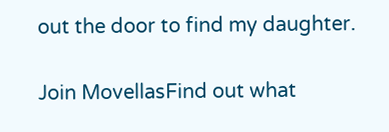out the door to find my daughter.

Join MovellasFind out what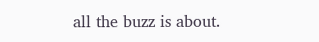all the buzz is about.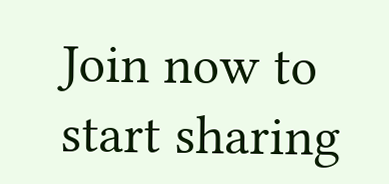Join now to start sharing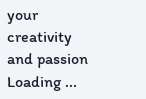your creativity and passion
Loading ...